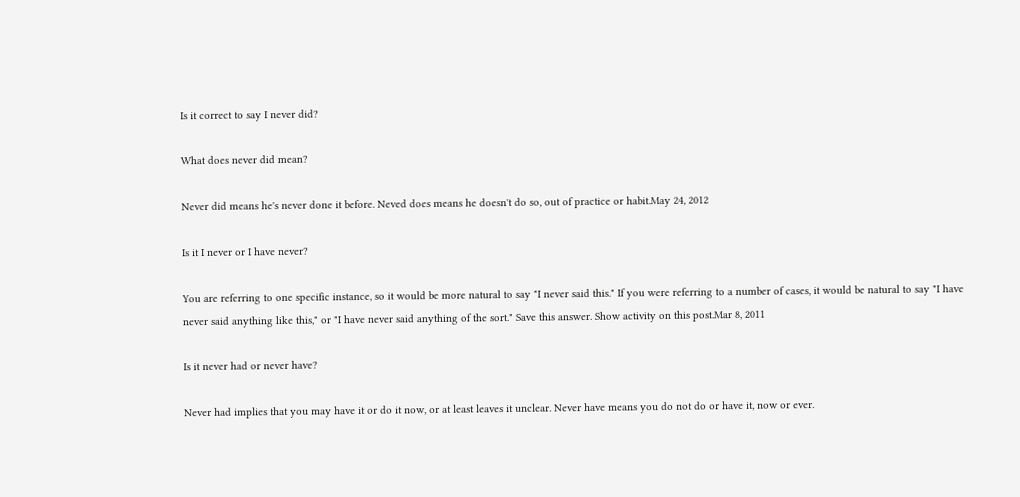Is it correct to say I never did?

What does never did mean?

Never did means he's never done it before. Neved does means he doesn't do so, out of practice or habit.May 24, 2012

Is it I never or I have never?

You are referring to one specific instance, so it would be more natural to say "I never said this." If you were referring to a number of cases, it would be natural to say "I have never said anything like this," or "I have never said anything of the sort." Save this answer. Show activity on this post.Mar 8, 2011

Is it never had or never have?

Never had implies that you may have it or do it now, or at least leaves it unclear. Never have means you do not do or have it, now or ever.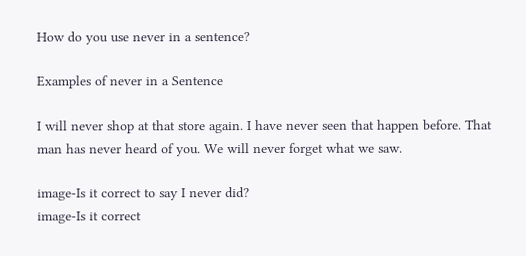How do you use never in a sentence?

Examples of never in a Sentence

I will never shop at that store again. I have never seen that happen before. That man has never heard of you. We will never forget what we saw.

image-Is it correct to say I never did?
image-Is it correct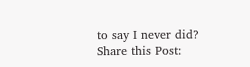to say I never did?
Share this Post: